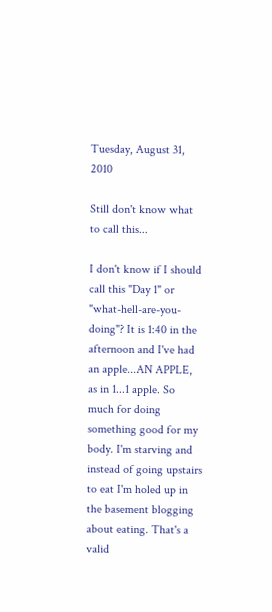Tuesday, August 31, 2010

Still don't know what to call this...

I don't know if I should call this "Day 1" or "what-hell-are-you-doing"? It is 1:40 in the afternoon and I've had an apple...AN APPLE, as in 1...1 apple. So much for doing something good for my body. I'm starving and instead of going upstairs to eat I'm holed up in the basement blogging about eating. That's a valid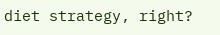diet strategy, right?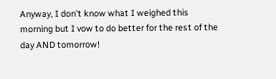Anyway, I don't know what I weighed this morning but I vow to do better for the rest of the day AND tomorrow!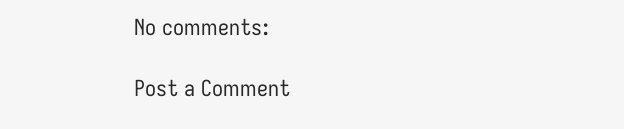No comments:

Post a Comment